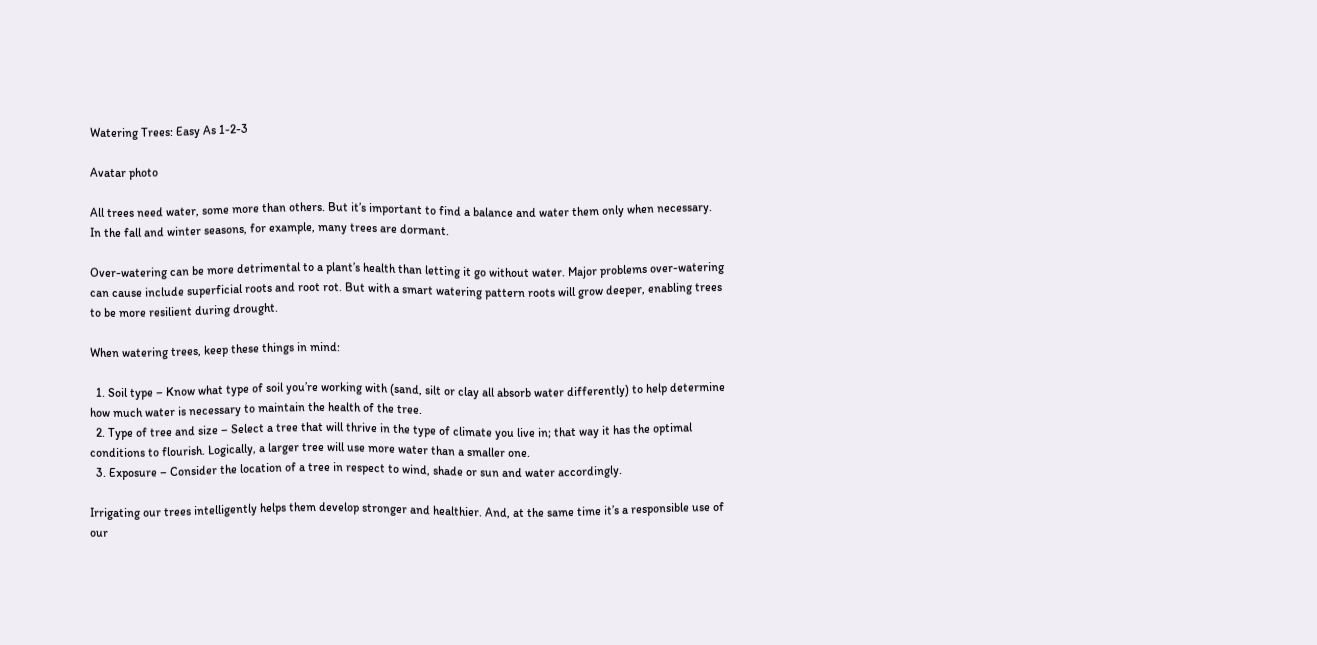Watering Trees: Easy As 1-2-3

Avatar photo

All trees need water, some more than others. But it’s important to find a balance and water them only when necessary. In the fall and winter seasons, for example, many trees are dormant.

Over-watering can be more detrimental to a plant’s health than letting it go without water. Major problems over-watering can cause include superficial roots and root rot. But with a smart watering pattern roots will grow deeper, enabling trees to be more resilient during drought.

When watering trees, keep these things in mind:

  1. Soil type – Know what type of soil you’re working with (sand, silt or clay all absorb water differently) to help determine how much water is necessary to maintain the health of the tree.
  2. Type of tree and size – Select a tree that will thrive in the type of climate you live in; that way it has the optimal conditions to flourish. Logically, a larger tree will use more water than a smaller one.
  3. Exposure – Consider the location of a tree in respect to wind, shade or sun and water accordingly.

Irrigating our trees intelligently helps them develop stronger and healthier. And, at the same time it’s a responsible use of our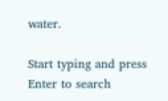water.

Start typing and press Enter to search